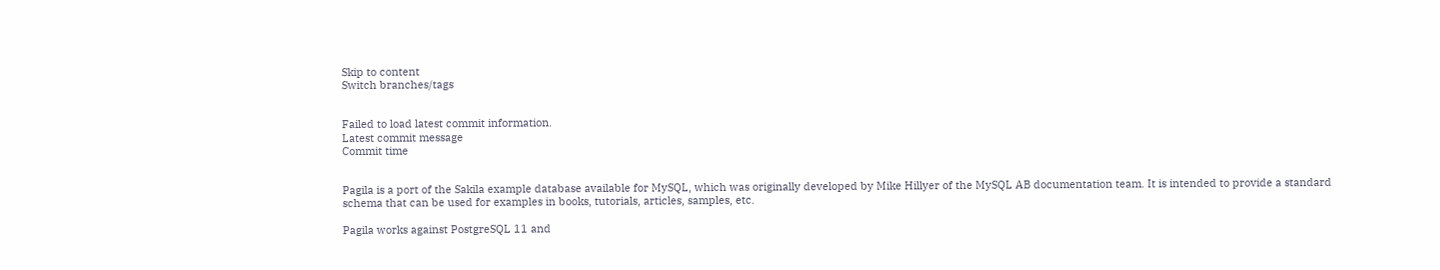Skip to content
Switch branches/tags


Failed to load latest commit information.
Latest commit message
Commit time


Pagila is a port of the Sakila example database available for MySQL, which was originally developed by Mike Hillyer of the MySQL AB documentation team. It is intended to provide a standard schema that can be used for examples in books, tutorials, articles, samples, etc.

Pagila works against PostgreSQL 11 and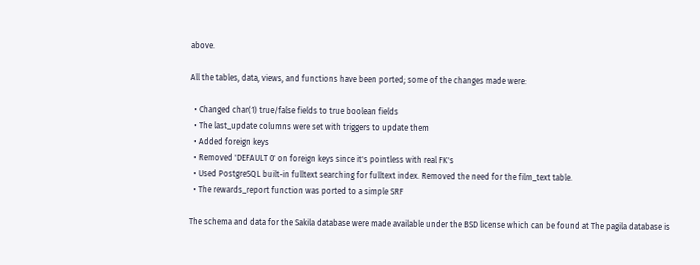above.

All the tables, data, views, and functions have been ported; some of the changes made were:

  • Changed char(1) true/false fields to true boolean fields
  • The last_update columns were set with triggers to update them
  • Added foreign keys
  • Removed 'DEFAULT 0' on foreign keys since it's pointless with real FK's
  • Used PostgreSQL built-in fulltext searching for fulltext index. Removed the need for the film_text table.
  • The rewards_report function was ported to a simple SRF

The schema and data for the Sakila database were made available under the BSD license which can be found at The pagila database is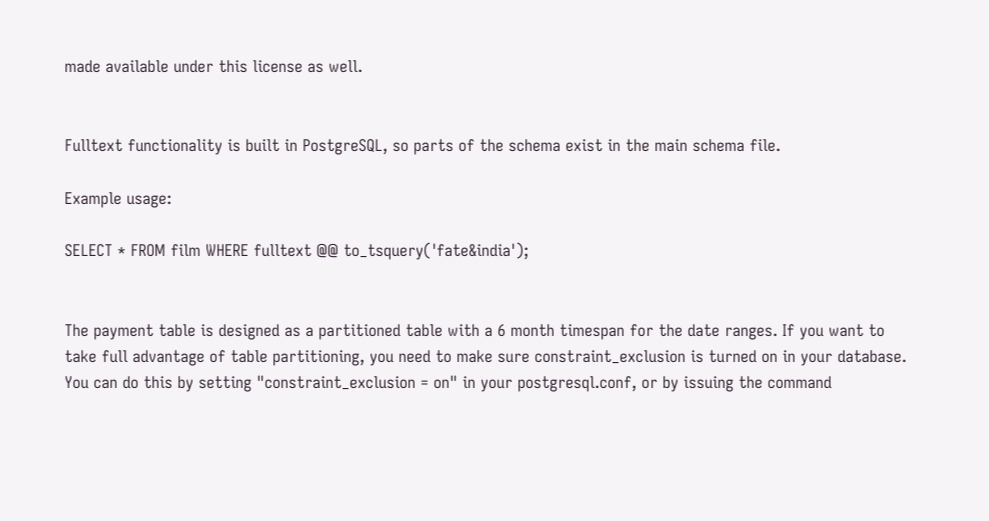made available under this license as well.


Fulltext functionality is built in PostgreSQL, so parts of the schema exist in the main schema file.

Example usage:

SELECT * FROM film WHERE fulltext @@ to_tsquery('fate&india');


The payment table is designed as a partitioned table with a 6 month timespan for the date ranges. If you want to take full advantage of table partitioning, you need to make sure constraint_exclusion is turned on in your database. You can do this by setting "constraint_exclusion = on" in your postgresql.conf, or by issuing the command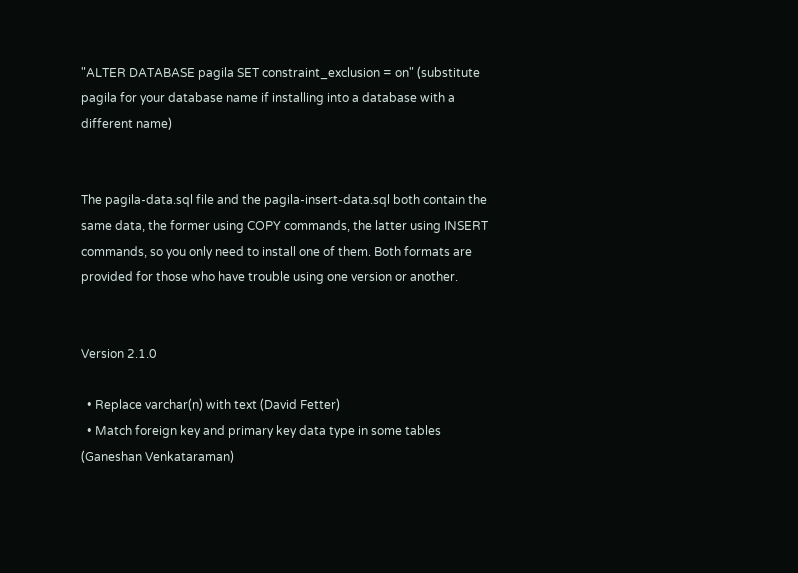"ALTER DATABASE pagila SET constraint_exclusion = on" (substitute pagila for your database name if installing into a database with a different name)


The pagila-data.sql file and the pagila-insert-data.sql both contain the same data, the former using COPY commands, the latter using INSERT commands, so you only need to install one of them. Both formats are provided for those who have trouble using one version or another.


Version 2.1.0

  • Replace varchar(n) with text (David Fetter)
  • Match foreign key and primary key data type in some tables (Ganeshan Venkataraman)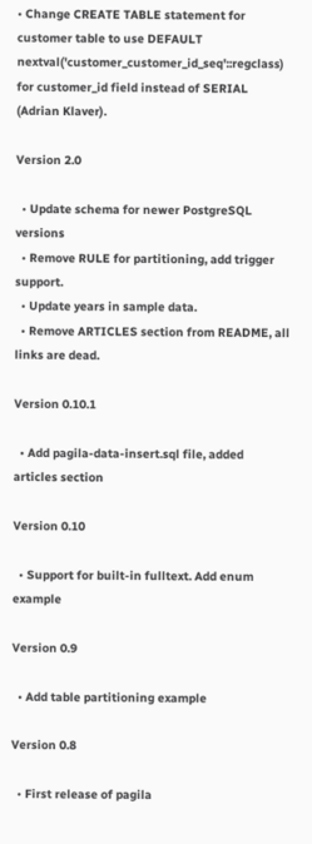• Change CREATE TABLE statement for customer table to use DEFAULT nextval('customer_customer_id_seq'::regclass) for customer_id field instead of SERIAL (Adrian Klaver).

Version 2.0

  • Update schema for newer PostgreSQL versions
  • Remove RULE for partitioning, add trigger support.
  • Update years in sample data.
  • Remove ARTICLES section from README, all links are dead.

Version 0.10.1

  • Add pagila-data-insert.sql file, added articles section

Version 0.10

  • Support for built-in fulltext. Add enum example

Version 0.9

  • Add table partitioning example

Version 0.8

  • First release of pagila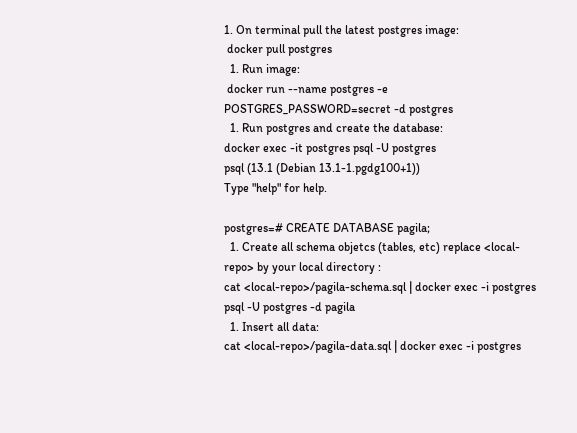1. On terminal pull the latest postgres image:
 docker pull postgres
  1. Run image:
 docker run --name postgres -e POSTGRES_PASSWORD=secret -d postgres
  1. Run postgres and create the database:
docker exec -it postgres psql -U postgres
psql (13.1 (Debian 13.1-1.pgdg100+1))
Type "help" for help.

postgres=# CREATE DATABASE pagila;
  1. Create all schema objetcs (tables, etc) replace <local-repo> by your local directory :
cat <local-repo>/pagila-schema.sql | docker exec -i postgres psql -U postgres -d pagila
  1. Insert all data:
cat <local-repo>/pagila-data.sql | docker exec -i postgres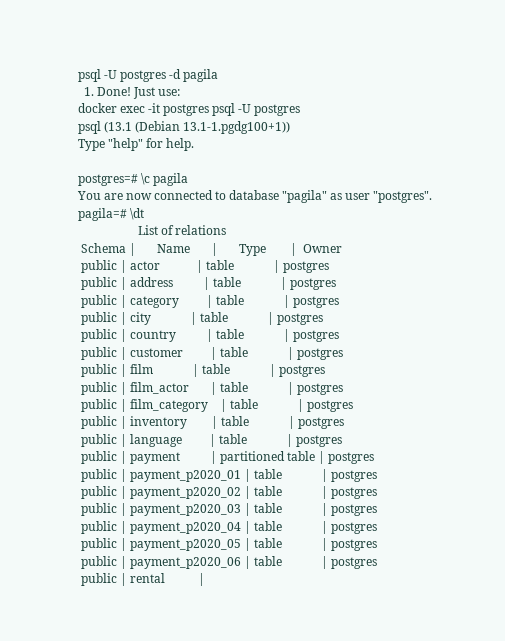psql -U postgres -d pagila
  1. Done! Just use:
docker exec -it postgres psql -U postgres
psql (13.1 (Debian 13.1-1.pgdg100+1))
Type "help" for help.

postgres=# \c pagila
You are now connected to database "pagila" as user "postgres".
pagila=# \dt
                    List of relations
 Schema |       Name       |       Type        |  Owner
 public | actor            | table             | postgres
 public | address          | table             | postgres
 public | category         | table             | postgres
 public | city             | table             | postgres
 public | country          | table             | postgres
 public | customer         | table             | postgres
 public | film             | table             | postgres
 public | film_actor       | table             | postgres
 public | film_category    | table             | postgres
 public | inventory        | table             | postgres
 public | language         | table             | postgres
 public | payment          | partitioned table | postgres
 public | payment_p2020_01 | table             | postgres
 public | payment_p2020_02 | table             | postgres
 public | payment_p2020_03 | table             | postgres
 public | payment_p2020_04 | table             | postgres
 public | payment_p2020_05 | table             | postgres
 public | payment_p2020_06 | table             | postgres
 public | rental           |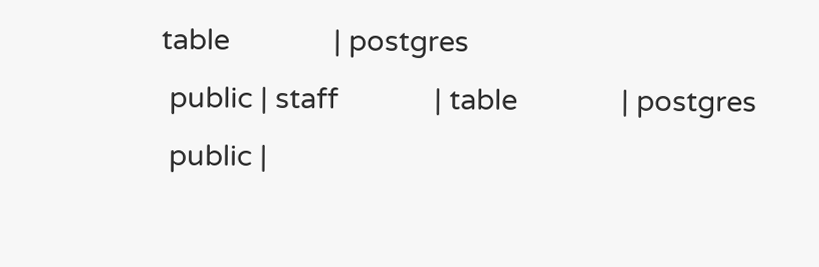table             | postgres
 public | staff            | table             | postgres
 public |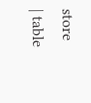store            | table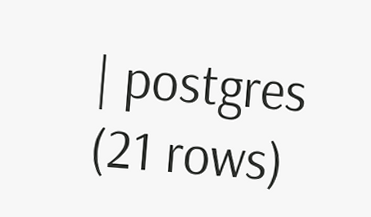| postgres
(21 rows)